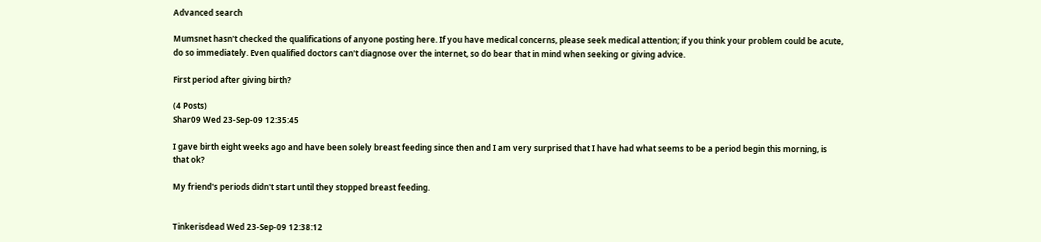Advanced search

Mumsnet hasn't checked the qualifications of anyone posting here. If you have medical concerns, please seek medical attention; if you think your problem could be acute, do so immediately. Even qualified doctors can't diagnose over the internet, so do bear that in mind when seeking or giving advice.

First period after giving birth?

(4 Posts)
Shar09 Wed 23-Sep-09 12:35:45

I gave birth eight weeks ago and have been solely breast feeding since then and I am very surprised that I have had what seems to be a period begin this morning, is that ok?

My friend's periods didn't start until they stopped breast feeding.


Tinkerisdead Wed 23-Sep-09 12:38:12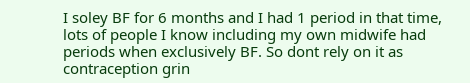I soley BF for 6 months and I had 1 period in that time, lots of people I know including my own midwife had periods when exclusively BF. So dont rely on it as contraception grin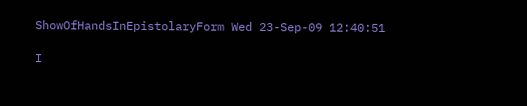ShowOfHandsInEpistolaryForm Wed 23-Sep-09 12:40:51

I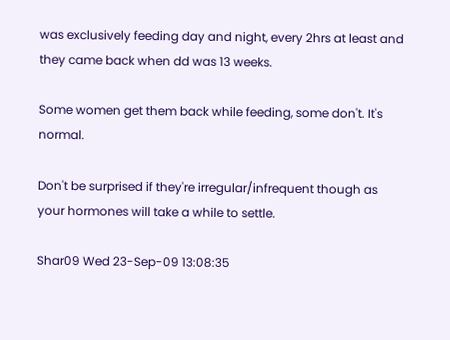was exclusively feeding day and night, every 2hrs at least and they came back when dd was 13 weeks.

Some women get them back while feeding, some don't. It's normal.

Don't be surprised if they're irregular/infrequent though as your hormones will take a while to settle.

Shar09 Wed 23-Sep-09 13:08:35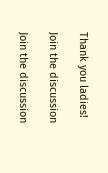Thank you ladies!

Join the discussion

Join the discussion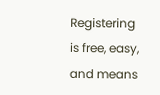Registering is free, easy, and means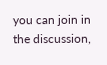you can join in the discussion,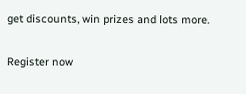get discounts, win prizes and lots more.

Register now